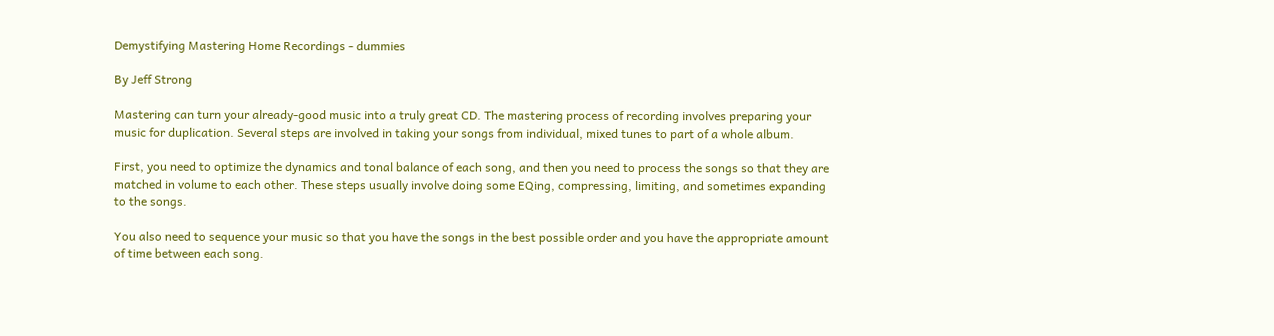Demystifying Mastering Home Recordings - dummies

By Jeff Strong

Mastering can turn your already-good music into a truly great CD. The mastering process of recording involves preparing your music for duplication. Several steps are involved in taking your songs from individual, mixed tunes to part of a whole album.

First, you need to optimize the dynamics and tonal balance of each song, and then you need to process the songs so that they are matched in volume to each other. These steps usually involve doing some EQing, compressing, limiting, and sometimes expanding to the songs.

You also need to sequence your music so that you have the songs in the best possible order and you have the appropriate amount of time between each song.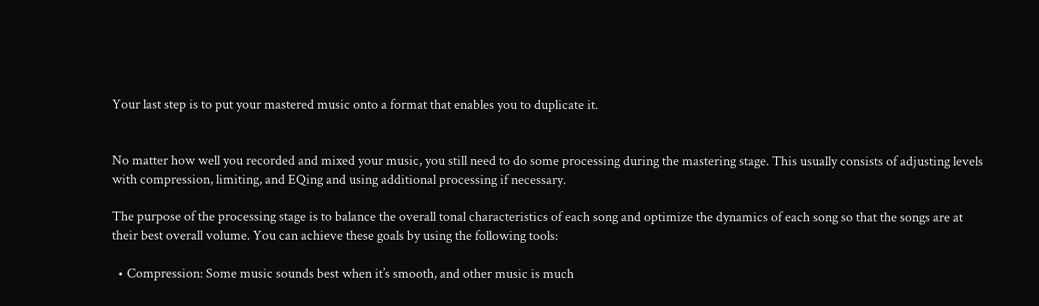Your last step is to put your mastered music onto a format that enables you to duplicate it.


No matter how well you recorded and mixed your music, you still need to do some processing during the mastering stage. This usually consists of adjusting levels with compression, limiting, and EQing and using additional processing if necessary.

The purpose of the processing stage is to balance the overall tonal characteristics of each song and optimize the dynamics of each song so that the songs are at their best overall volume. You can achieve these goals by using the following tools:

  • Compression: Some music sounds best when it’s smooth, and other music is much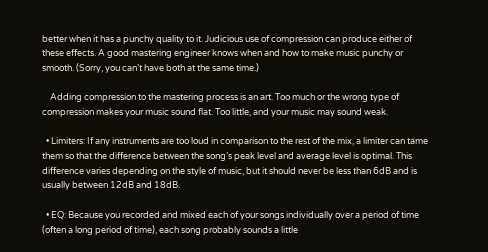better when it has a punchy quality to it. Judicious use of compression can produce either of these effects. A good mastering engineer knows when and how to make music punchy or smooth. (Sorry, you can’t have both at the same time.)

    Adding compression to the mastering process is an art. Too much or the wrong type of compression makes your music sound flat. Too little, and your music may sound weak.

  • Limiters: If any instruments are too loud in comparison to the rest of the mix, a limiter can tame them so that the difference between the song’s peak level and average level is optimal. This difference varies depending on the style of music, but it should never be less than 6dB and is usually between 12dB and 18dB.

  • EQ: Because you recorded and mixed each of your songs individually over a period of time (often a long period of time), each song probably sounds a little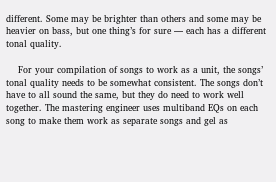different. Some may be brighter than others and some may be heavier on bass, but one thing’s for sure — each has a different tonal quality.

    For your compilation of songs to work as a unit, the songs’ tonal quality needs to be somewhat consistent. The songs don’t have to all sound the same, but they do need to work well together. The mastering engineer uses multiband EQs on each song to make them work as separate songs and gel as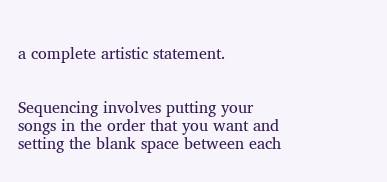a complete artistic statement.


Sequencing involves putting your songs in the order that you want and setting the blank space between each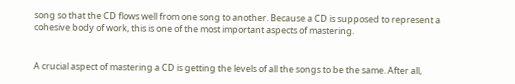song so that the CD flows well from one song to another. Because a CD is supposed to represent a cohesive body of work, this is one of the most important aspects of mastering.


A crucial aspect of mastering a CD is getting the levels of all the songs to be the same. After all,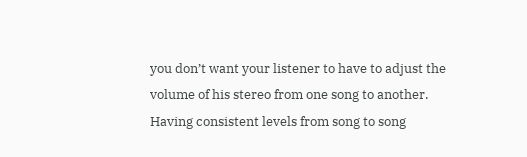you don’t want your listener to have to adjust the volume of his stereo from one song to another. Having consistent levels from song to song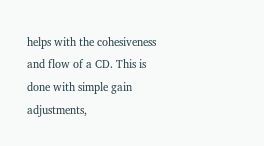helps with the cohesiveness and flow of a CD. This is done with simple gain adjustments,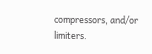compressors, and/or limiters.